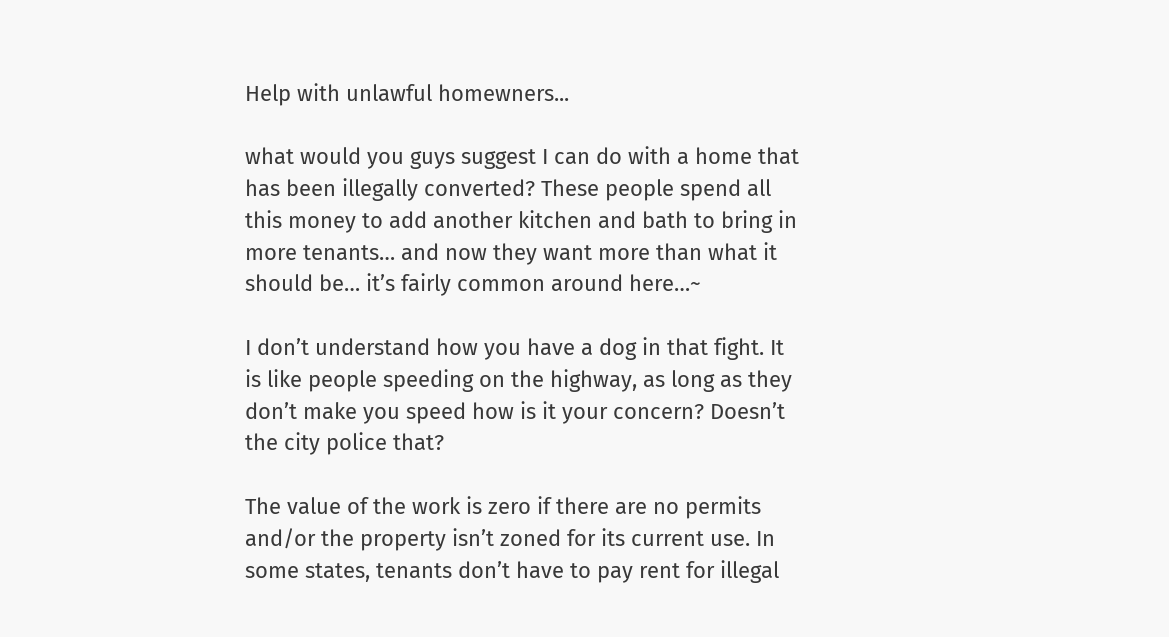Help with unlawful homewners...

what would you guys suggest I can do with a home that has been illegally converted? These people spend all this money to add another kitchen and bath to bring in more tenants… and now they want more than what it should be… it’s fairly common around here…~

I don’t understand how you have a dog in that fight. It is like people speeding on the highway, as long as they don’t make you speed how is it your concern? Doesn’t the city police that?

The value of the work is zero if there are no permits and/or the property isn’t zoned for its current use. In some states, tenants don’t have to pay rent for illegal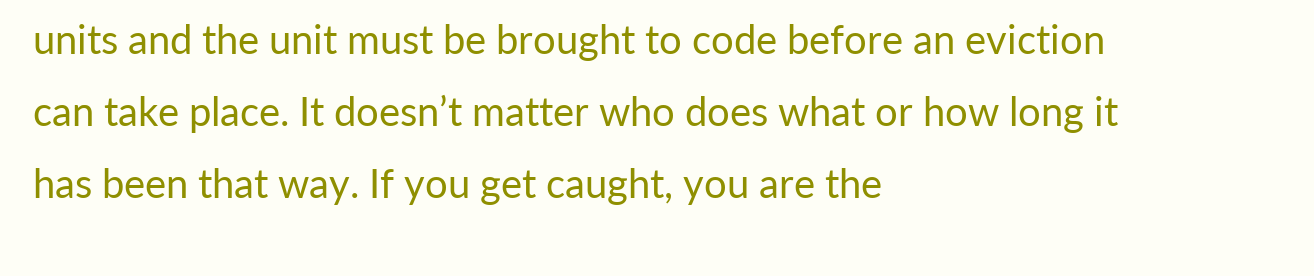units and the unit must be brought to code before an eviction can take place. It doesn’t matter who does what or how long it has been that way. If you get caught, you are the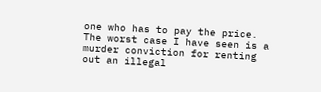one who has to pay the price. The worst case I have seen is a murder conviction for renting out an illegal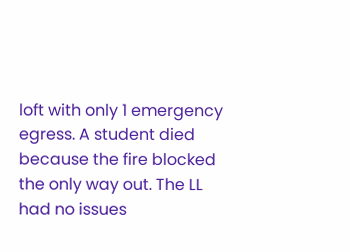loft with only 1 emergency egress. A student died because the fire blocked the only way out. The LL had no issues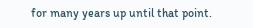for many years up until that point.